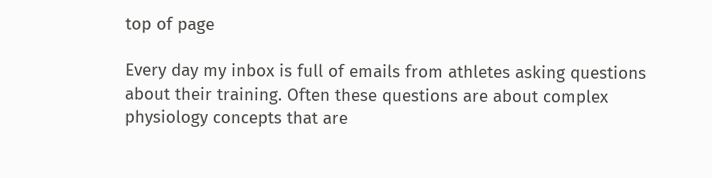top of page

Every day my inbox is full of emails from athletes asking questions about their training. Often these questions are about complex physiology concepts that are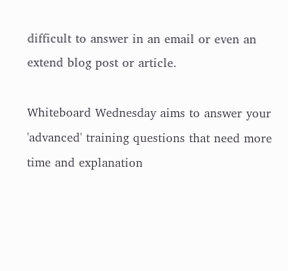difficult to answer in an email or even an extend blog post or article.

Whiteboard Wednesday aims to answer your 'advanced' training questions that need more time and explanation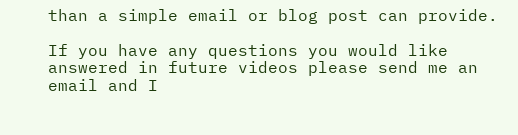than a simple email or blog post can provide.

If you have any questions you would like answered in future videos please send me an email and I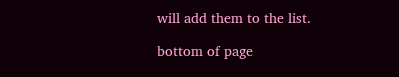will add them to the list.

bottom of page